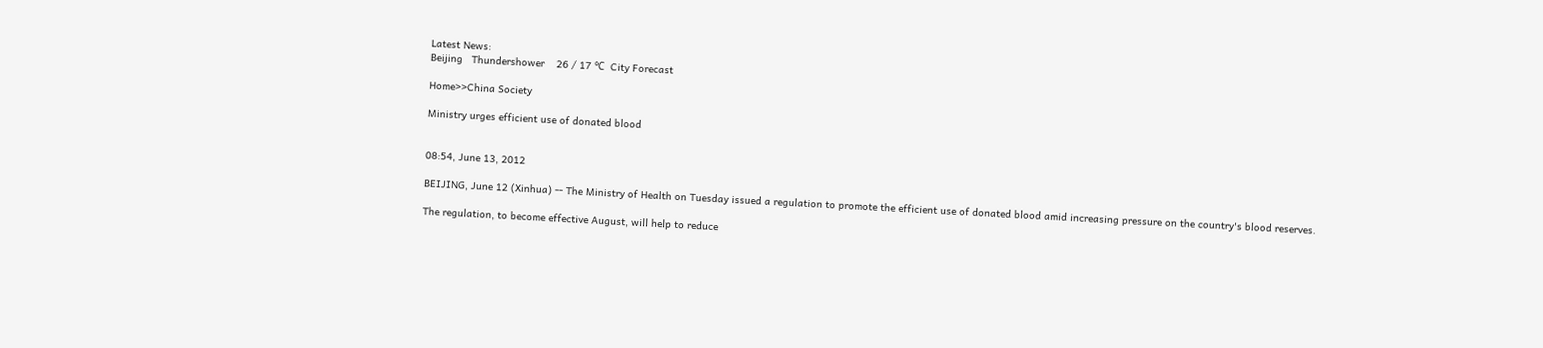Latest News:
Beijing   Thundershower    26 / 17 ℃  City Forecast

Home>>China Society

Ministry urges efficient use of donated blood


08:54, June 13, 2012

BEIJING, June 12 (Xinhua) -- The Ministry of Health on Tuesday issued a regulation to promote the efficient use of donated blood amid increasing pressure on the country's blood reserves.

The regulation, to become effective August, will help to reduce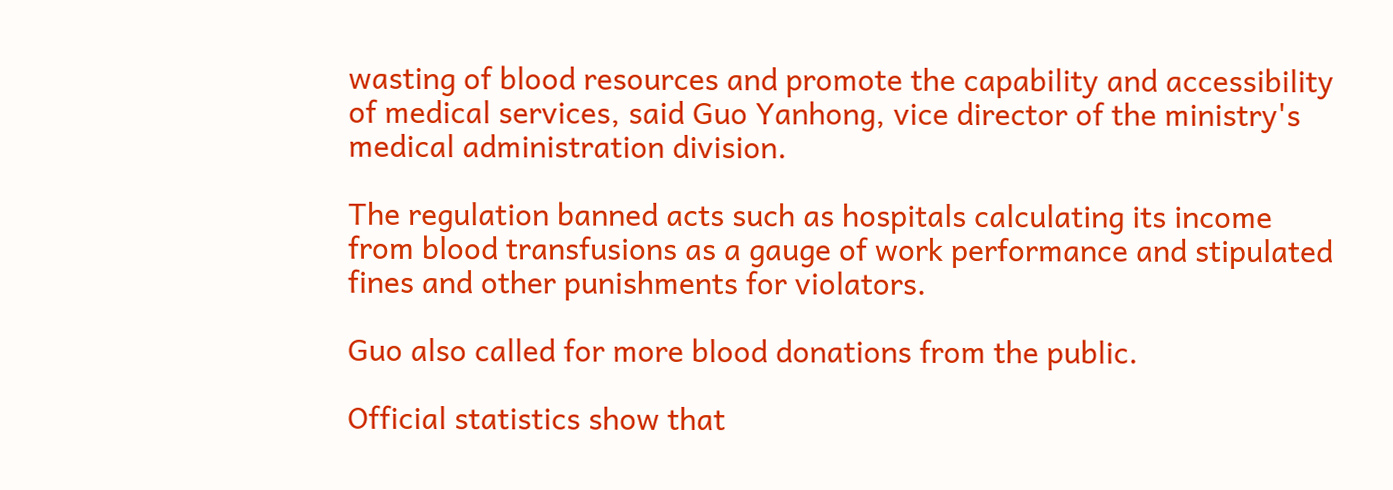wasting of blood resources and promote the capability and accessibility of medical services, said Guo Yanhong, vice director of the ministry's medical administration division.

The regulation banned acts such as hospitals calculating its income from blood transfusions as a gauge of work performance and stipulated fines and other punishments for violators.

Guo also called for more blood donations from the public.

Official statistics show that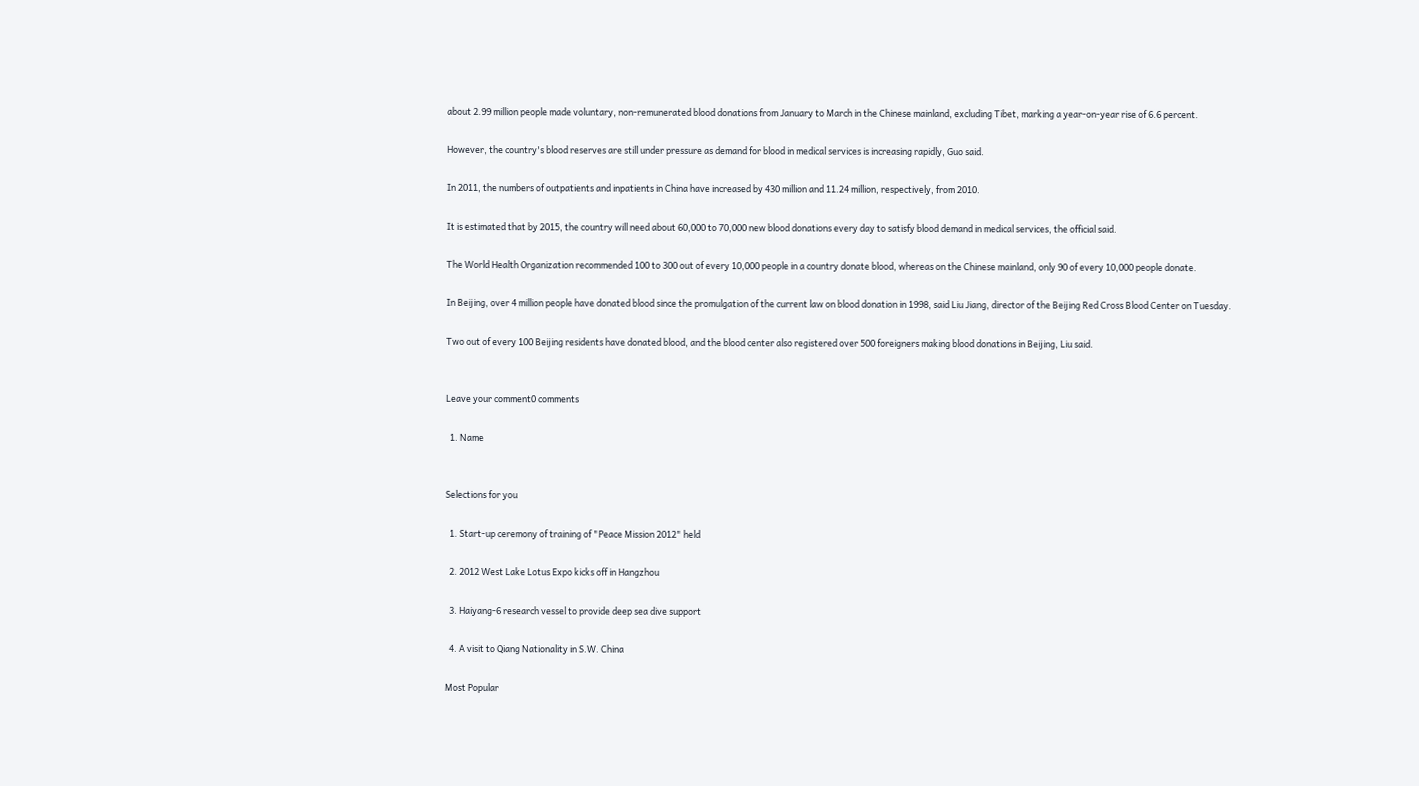about 2.99 million people made voluntary, non-remunerated blood donations from January to March in the Chinese mainland, excluding Tibet, marking a year-on-year rise of 6.6 percent.

However, the country's blood reserves are still under pressure as demand for blood in medical services is increasing rapidly, Guo said.

In 2011, the numbers of outpatients and inpatients in China have increased by 430 million and 11.24 million, respectively, from 2010.

It is estimated that by 2015, the country will need about 60,000 to 70,000 new blood donations every day to satisfy blood demand in medical services, the official said.

The World Health Organization recommended 100 to 300 out of every 10,000 people in a country donate blood, whereas on the Chinese mainland, only 90 of every 10,000 people donate.

In Beijing, over 4 million people have donated blood since the promulgation of the current law on blood donation in 1998, said Liu Jiang, director of the Beijing Red Cross Blood Center on Tuesday.

Two out of every 100 Beijing residents have donated blood, and the blood center also registered over 500 foreigners making blood donations in Beijing, Liu said.


Leave your comment0 comments

  1. Name


Selections for you

  1. Start-up ceremony of training of "Peace Mission 2012" held

  2. 2012 West Lake Lotus Expo kicks off in Hangzhou

  3. Haiyang-6 research vessel to provide deep sea dive support

  4. A visit to Qiang Nationality in S.W. China

Most Popular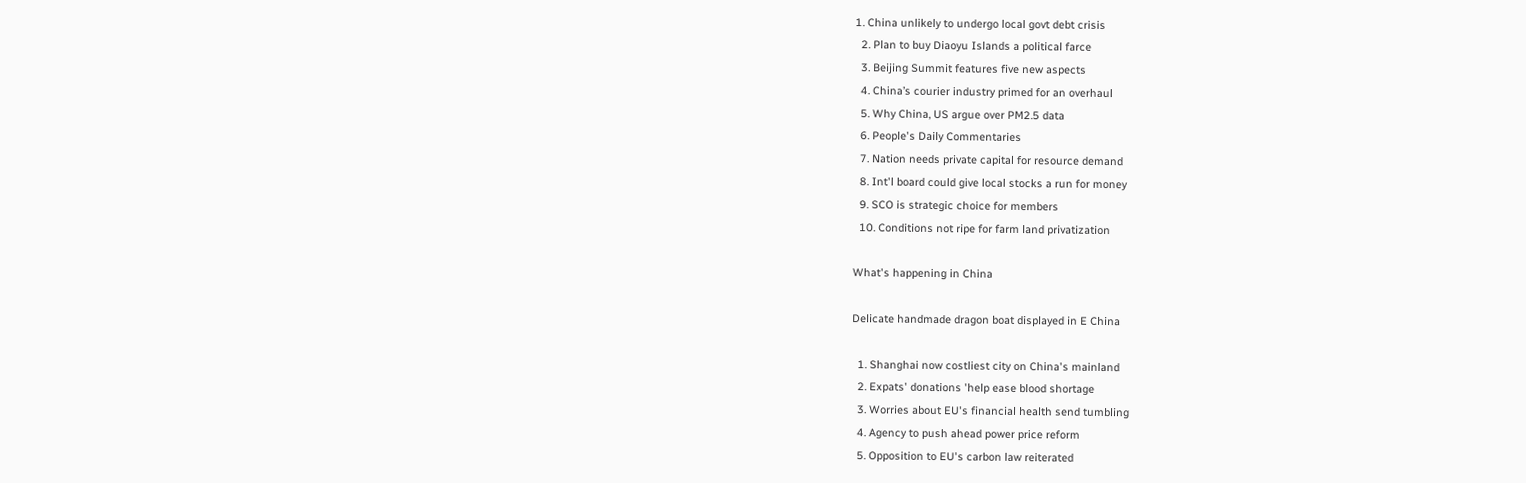1. China unlikely to undergo local govt debt crisis
  2. Plan to buy Diaoyu Islands a political farce
  3. Beijing Summit features five new aspects
  4. China’s courier industry primed for an overhaul
  5. Why China, US argue over PM2.5 data
  6. People's Daily Commentaries
  7. Nation needs private capital for resource demand
  8. Int'l board could give local stocks a run for money
  9. SCO is strategic choice for members
  10. Conditions not ripe for farm land privatization

What's happening in China

Delicate handmade dragon boat displayed in E China

  1. Shanghai now costliest city on China's mainland
  2. Expats' donations 'help ease blood shortage
  3. Worries about EU's financial health send tumbling
  4. Agency to push ahead power price reform
  5. Opposition to EU's carbon law reiterated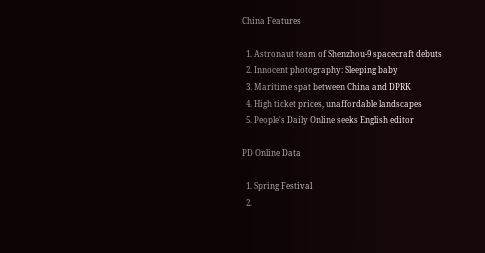China Features

  1. Astronaut team of Shenzhou-9 spacecraft debuts
  2. Innocent photography: Sleeping baby
  3. Maritime spat between China and DPRK
  4. High ticket prices, unaffordable landscapes
  5. People's Daily Online seeks English editor

PD Online Data

  1. Spring Festival
  2.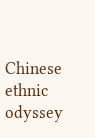Chinese ethnic odyssey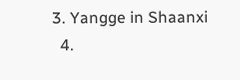3. Yangge in Shaanxi
  4.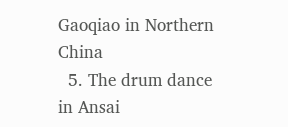Gaoqiao in Northern China
  5. The drum dance in Ansai